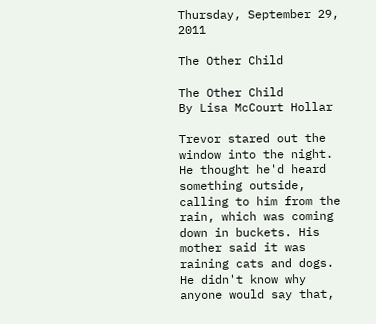Thursday, September 29, 2011

The Other Child

The Other Child
By Lisa McCourt Hollar

Trevor stared out the window into the night. He thought he'd heard something outside, calling to him from the rain, which was coming down in buckets. His mother said it was raining cats and dogs. He didn't know why anyone would say that,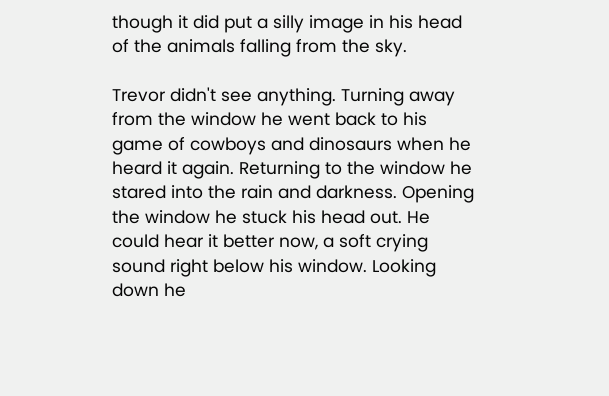though it did put a silly image in his head of the animals falling from the sky.

Trevor didn't see anything. Turning away from the window he went back to his game of cowboys and dinosaurs when he heard it again. Returning to the window he stared into the rain and darkness. Opening the window he stuck his head out. He could hear it better now, a soft crying sound right below his window. Looking down he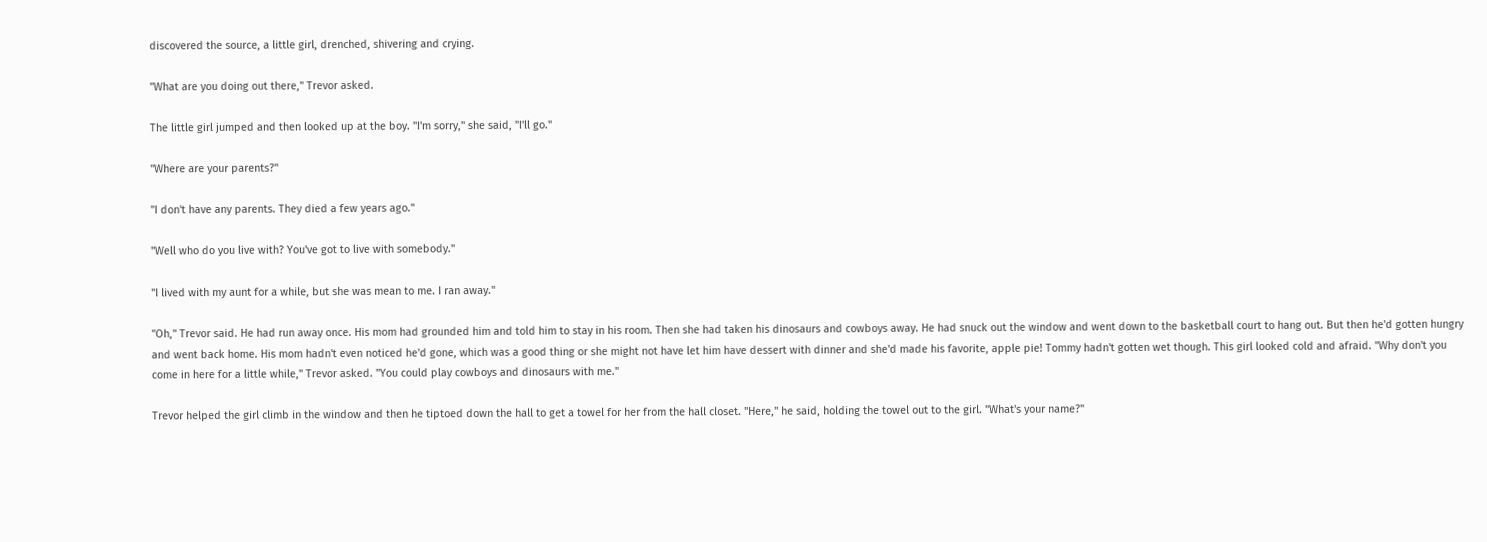discovered the source, a little girl, drenched, shivering and crying.

"What are you doing out there," Trevor asked.

The little girl jumped and then looked up at the boy. "I'm sorry," she said, "I'll go."

"Where are your parents?"

"I don't have any parents. They died a few years ago."

"Well who do you live with? You've got to live with somebody."

"I lived with my aunt for a while, but she was mean to me. I ran away."

"Oh," Trevor said. He had run away once. His mom had grounded him and told him to stay in his room. Then she had taken his dinosaurs and cowboys away. He had snuck out the window and went down to the basketball court to hang out. But then he'd gotten hungry and went back home. His mom hadn't even noticed he'd gone, which was a good thing or she might not have let him have dessert with dinner and she'd made his favorite, apple pie! Tommy hadn't gotten wet though. This girl looked cold and afraid. "Why don't you come in here for a little while," Trevor asked. "You could play cowboys and dinosaurs with me."

Trevor helped the girl climb in the window and then he tiptoed down the hall to get a towel for her from the hall closet. "Here," he said, holding the towel out to the girl. "What's your name?"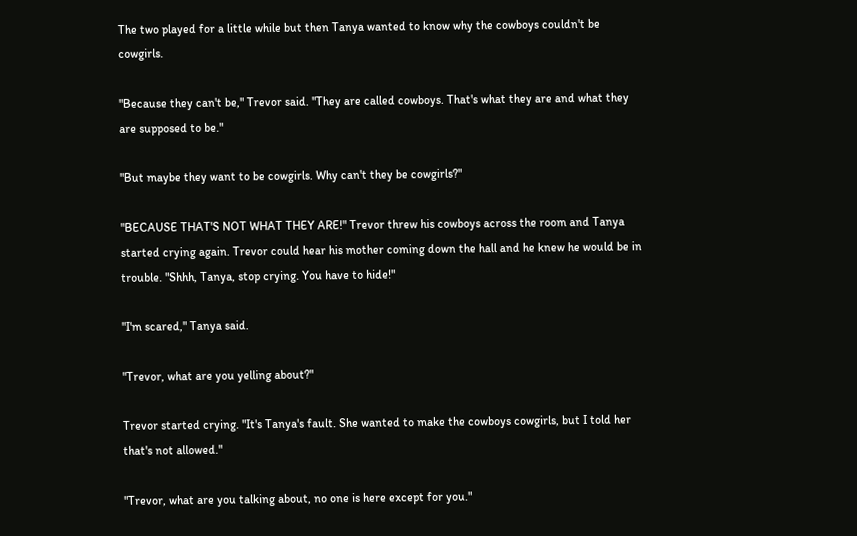The two played for a little while but then Tanya wanted to know why the cowboys couldn't be cowgirls.

"Because they can't be," Trevor said. "They are called cowboys. That's what they are and what they are supposed to be."

"But maybe they want to be cowgirls. Why can't they be cowgirls?"

"BECAUSE THAT'S NOT WHAT THEY ARE!" Trevor threw his cowboys across the room and Tanya started crying again. Trevor could hear his mother coming down the hall and he knew he would be in trouble. "Shhh, Tanya, stop crying. You have to hide!"

"I'm scared," Tanya said.

"Trevor, what are you yelling about?"

Trevor started crying. "It's Tanya's fault. She wanted to make the cowboys cowgirls, but I told her that's not allowed."

"Trevor, what are you talking about, no one is here except for you."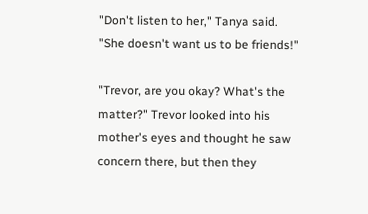"Don't listen to her," Tanya said. "She doesn't want us to be friends!"

"Trevor, are you okay? What's the matter?" Trevor looked into his mother's eyes and thought he saw concern there, but then they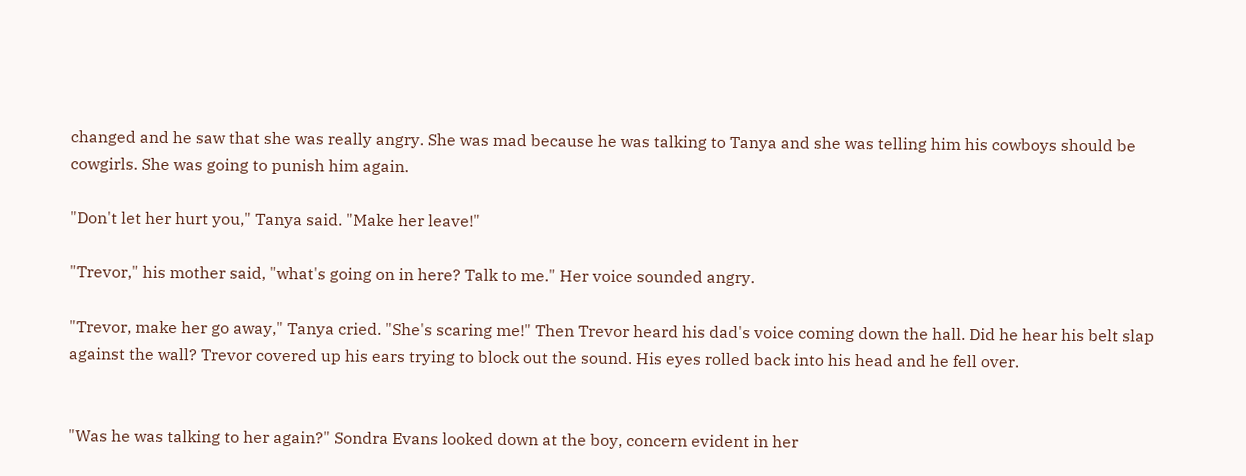changed and he saw that she was really angry. She was mad because he was talking to Tanya and she was telling him his cowboys should be cowgirls. She was going to punish him again.

"Don't let her hurt you," Tanya said. "Make her leave!"

"Trevor," his mother said, "what's going on in here? Talk to me." Her voice sounded angry.

"Trevor, make her go away," Tanya cried. "She's scaring me!" Then Trevor heard his dad's voice coming down the hall. Did he hear his belt slap against the wall? Trevor covered up his ears trying to block out the sound. His eyes rolled back into his head and he fell over.


"Was he was talking to her again?" Sondra Evans looked down at the boy, concern evident in her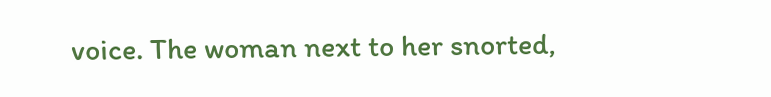voice. The woman next to her snorted,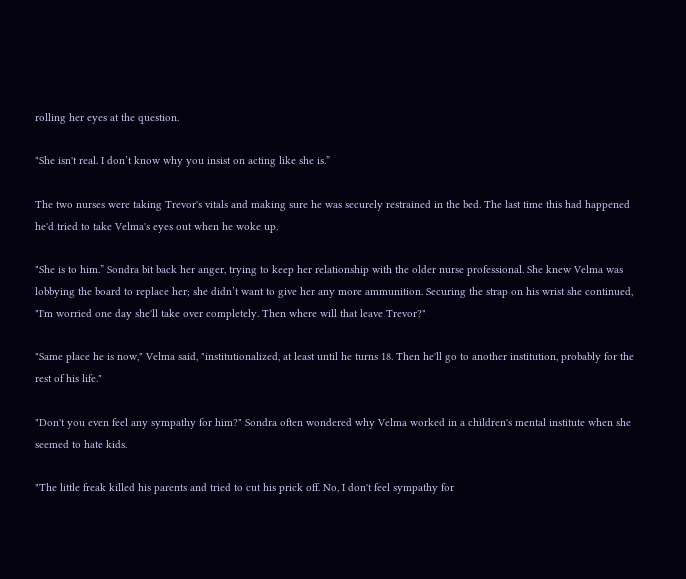rolling her eyes at the question.

"She isn't real. I don’t know why you insist on acting like she is.”

The two nurses were taking Trevor's vitals and making sure he was securely restrained in the bed. The last time this had happened he'd tried to take Velma's eyes out when he woke up.

"She is to him.” Sondra bit back her anger, trying to keep her relationship with the older nurse professional. She knew Velma was lobbying the board to replace her; she didn’t want to give her any more ammunition. Securing the strap on his wrist she continued, "I'm worried one day she'll take over completely. Then where will that leave Trevor?"

"Same place he is now," Velma said, "institutionalized, at least until he turns 18. Then he'll go to another institution, probably for the rest of his life."

"Don't you even feel any sympathy for him?" Sondra often wondered why Velma worked in a children's mental institute when she seemed to hate kids.

"The little freak killed his parents and tried to cut his prick off. No, I don't feel sympathy for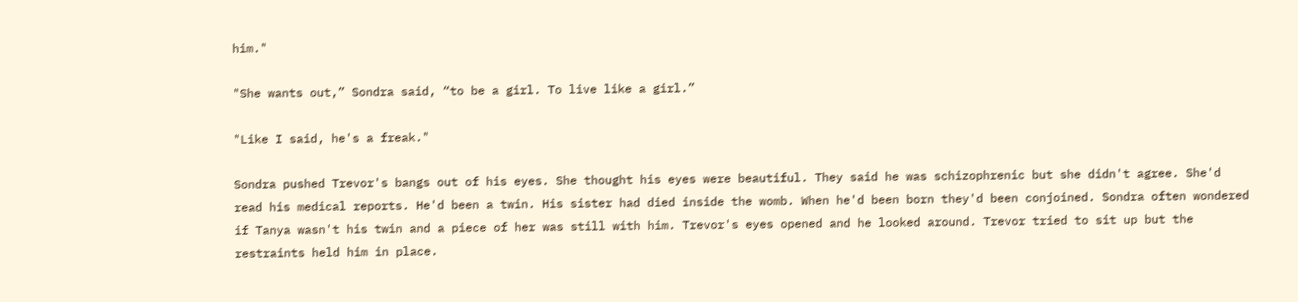him."

"She wants out,” Sondra said, “to be a girl. To live like a girl.”

"Like I said, he's a freak."

Sondra pushed Trevor's bangs out of his eyes. She thought his eyes were beautiful. They said he was schizophrenic but she didn't agree. She'd read his medical reports. He'd been a twin. His sister had died inside the womb. When he'd been born they'd been conjoined. Sondra often wondered if Tanya wasn't his twin and a piece of her was still with him. Trevor's eyes opened and he looked around. Trevor tried to sit up but the restraints held him in place.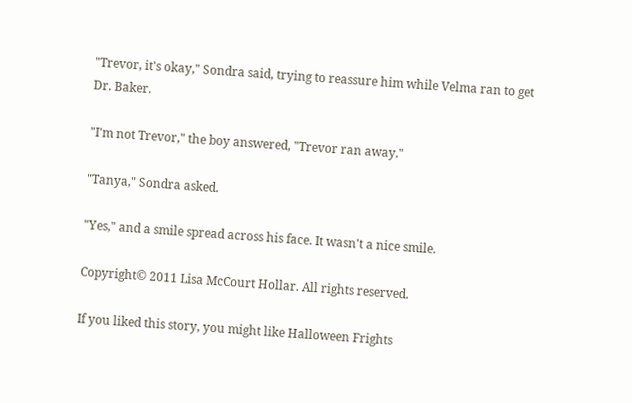"Trevor, it's okay," Sondra said, trying to reassure him while Velma ran to get Dr. Baker.

"I'm not Trevor," the boy answered, "Trevor ran away."

"Tanya," Sondra asked.

"Yes," and a smile spread across his face. It wasn't a nice smile.

Copyright© 2011 Lisa McCourt Hollar. All rights reserved.

If you liked this story, you might like Halloween Frights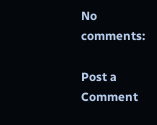No comments:

Post a Comment